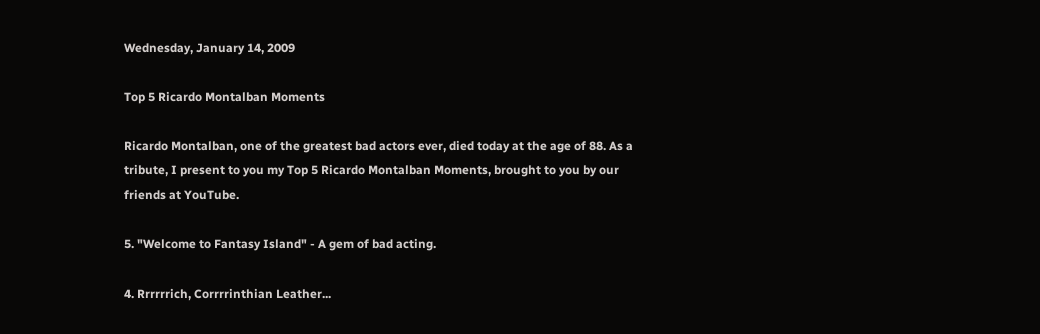Wednesday, January 14, 2009

Top 5 Ricardo Montalban Moments

Ricardo Montalban, one of the greatest bad actors ever, died today at the age of 88. As a tribute, I present to you my Top 5 Ricardo Montalban Moments, brought to you by our friends at YouTube.

5. "Welcome to Fantasy Island" - A gem of bad acting.

4. Rrrrrrich, Corrrrinthian Leather...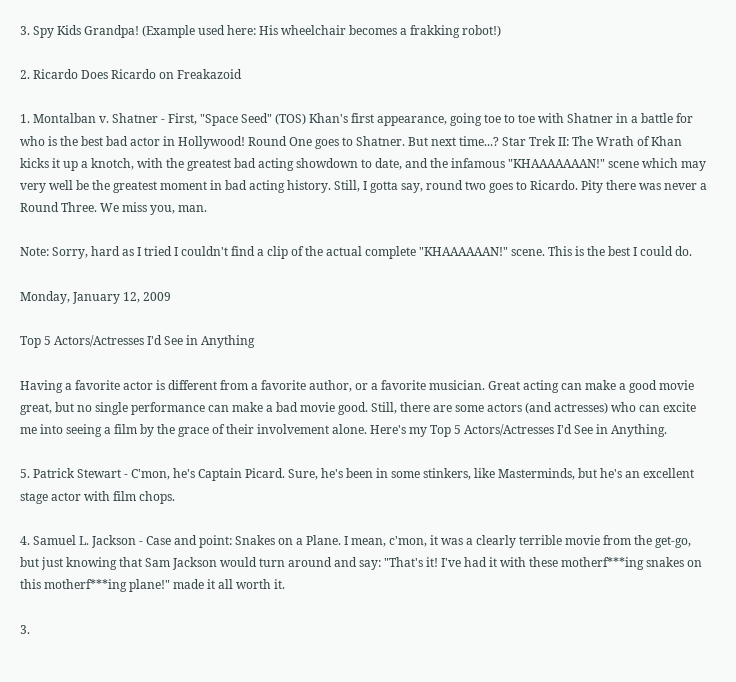3. Spy Kids Grandpa! (Example used here: His wheelchair becomes a frakking robot!)

2. Ricardo Does Ricardo on Freakazoid

1. Montalban v. Shatner - First, "Space Seed" (TOS) Khan's first appearance, going toe to toe with Shatner in a battle for who is the best bad actor in Hollywood! Round One goes to Shatner. But next time...? Star Trek II: The Wrath of Khan kicks it up a knotch, with the greatest bad acting showdown to date, and the infamous "KHAAAAAAAN!" scene which may very well be the greatest moment in bad acting history. Still, I gotta say, round two goes to Ricardo. Pity there was never a Round Three. We miss you, man.

Note: Sorry, hard as I tried I couldn't find a clip of the actual complete "KHAAAAAAN!" scene. This is the best I could do.

Monday, January 12, 2009

Top 5 Actors/Actresses I'd See in Anything

Having a favorite actor is different from a favorite author, or a favorite musician. Great acting can make a good movie great, but no single performance can make a bad movie good. Still, there are some actors (and actresses) who can excite me into seeing a film by the grace of their involvement alone. Here's my Top 5 Actors/Actresses I'd See in Anything.

5. Patrick Stewart - C'mon, he's Captain Picard. Sure, he's been in some stinkers, like Masterminds, but he's an excellent stage actor with film chops.

4. Samuel L. Jackson - Case and point: Snakes on a Plane. I mean, c'mon, it was a clearly terrible movie from the get-go, but just knowing that Sam Jackson would turn around and say: "That's it! I've had it with these motherf***ing snakes on this motherf***ing plane!" made it all worth it.

3.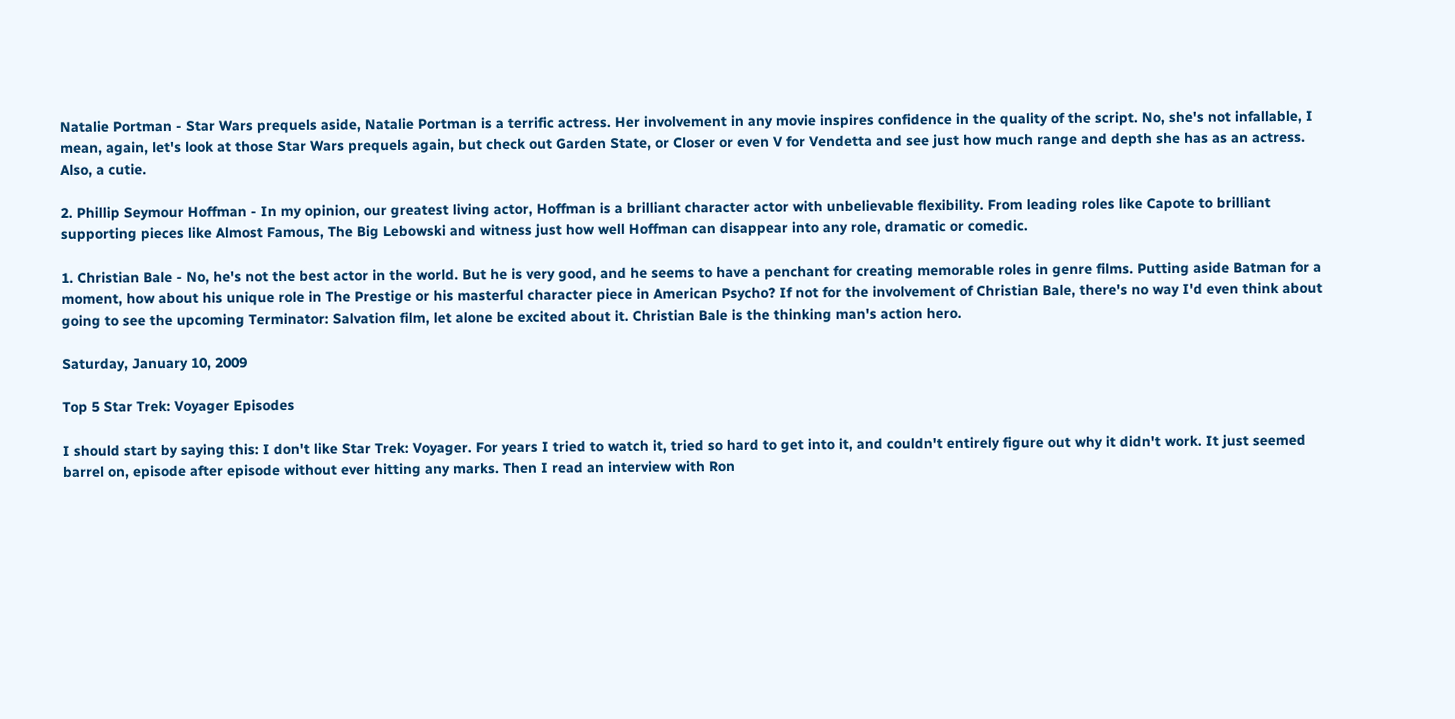Natalie Portman - Star Wars prequels aside, Natalie Portman is a terrific actress. Her involvement in any movie inspires confidence in the quality of the script. No, she's not infallable, I mean, again, let's look at those Star Wars prequels again, but check out Garden State, or Closer or even V for Vendetta and see just how much range and depth she has as an actress. Also, a cutie.

2. Phillip Seymour Hoffman - In my opinion, our greatest living actor, Hoffman is a brilliant character actor with unbelievable flexibility. From leading roles like Capote to brilliant supporting pieces like Almost Famous, The Big Lebowski and witness just how well Hoffman can disappear into any role, dramatic or comedic.

1. Christian Bale - No, he's not the best actor in the world. But he is very good, and he seems to have a penchant for creating memorable roles in genre films. Putting aside Batman for a moment, how about his unique role in The Prestige or his masterful character piece in American Psycho? If not for the involvement of Christian Bale, there's no way I'd even think about going to see the upcoming Terminator: Salvation film, let alone be excited about it. Christian Bale is the thinking man's action hero.

Saturday, January 10, 2009

Top 5 Star Trek: Voyager Episodes

I should start by saying this: I don't like Star Trek: Voyager. For years I tried to watch it, tried so hard to get into it, and couldn't entirely figure out why it didn't work. It just seemed barrel on, episode after episode without ever hitting any marks. Then I read an interview with Ron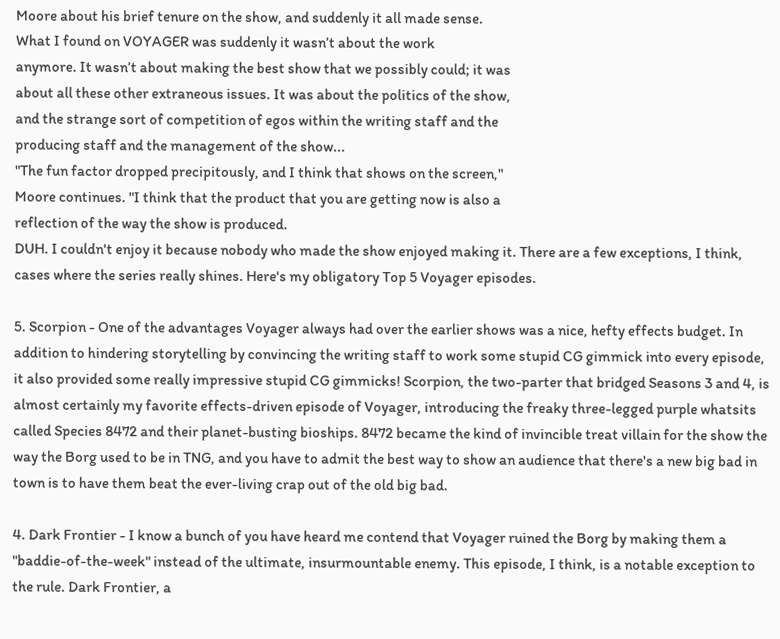Moore about his brief tenure on the show, and suddenly it all made sense.
What I found on VOYAGER was suddenly it wasn’t about the work
anymore. It wasn’t about making the best show that we possibly could; it was
about all these other extraneous issues. It was about the politics of the show,
and the strange sort of competition of egos within the writing staff and the
producing staff and the management of the show...
"The fun factor dropped precipitously, and I think that shows on the screen,"
Moore continues. "I think that the product that you are getting now is also a
reflection of the way the show is produced.
DUH. I couldn't enjoy it because nobody who made the show enjoyed making it. There are a few exceptions, I think, cases where the series really shines. Here's my obligatory Top 5 Voyager episodes.

5. Scorpion - One of the advantages Voyager always had over the earlier shows was a nice, hefty effects budget. In addition to hindering storytelling by convincing the writing staff to work some stupid CG gimmick into every episode, it also provided some really impressive stupid CG gimmicks! Scorpion, the two-parter that bridged Seasons 3 and 4, is almost certainly my favorite effects-driven episode of Voyager, introducing the freaky three-legged purple whatsits called Species 8472 and their planet-busting bioships. 8472 became the kind of invincible treat villain for the show the way the Borg used to be in TNG, and you have to admit the best way to show an audience that there's a new big bad in town is to have them beat the ever-living crap out of the old big bad.

4. Dark Frontier - I know a bunch of you have heard me contend that Voyager ruined the Borg by making them a "baddie-of-the-week" instead of the ultimate, insurmountable enemy. This episode, I think, is a notable exception to the rule. Dark Frontier, a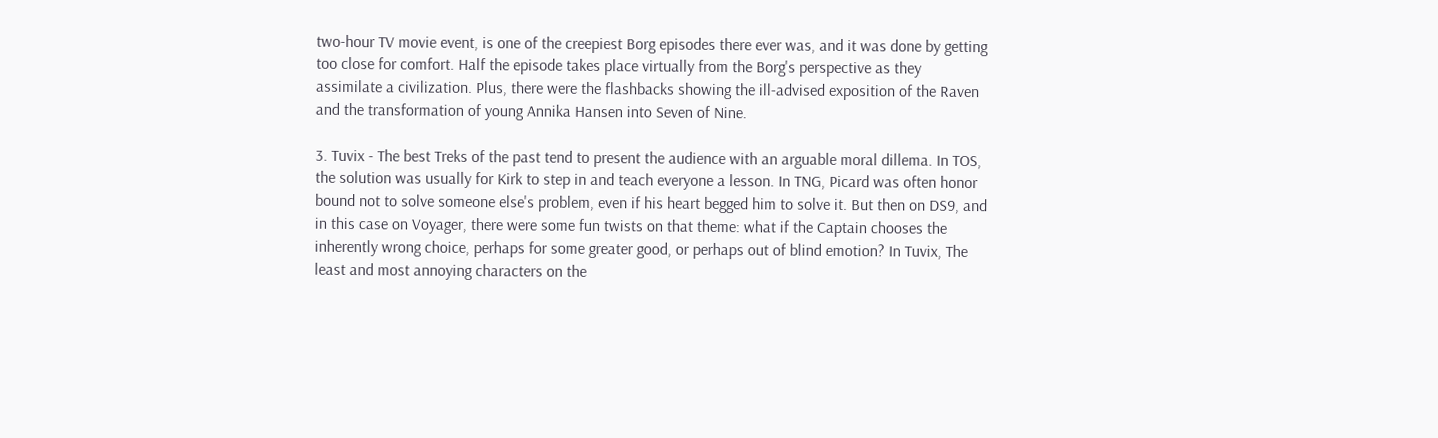two-hour TV movie event, is one of the creepiest Borg episodes there ever was, and it was done by getting too close for comfort. Half the episode takes place virtually from the Borg's perspective as they assimilate a civilization. Plus, there were the flashbacks showing the ill-advised exposition of the Raven and the transformation of young Annika Hansen into Seven of Nine.

3. Tuvix - The best Treks of the past tend to present the audience with an arguable moral dillema. In TOS, the solution was usually for Kirk to step in and teach everyone a lesson. In TNG, Picard was often honor bound not to solve someone else's problem, even if his heart begged him to solve it. But then on DS9, and in this case on Voyager, there were some fun twists on that theme: what if the Captain chooses the inherently wrong choice, perhaps for some greater good, or perhaps out of blind emotion? In Tuvix, The least and most annoying characters on the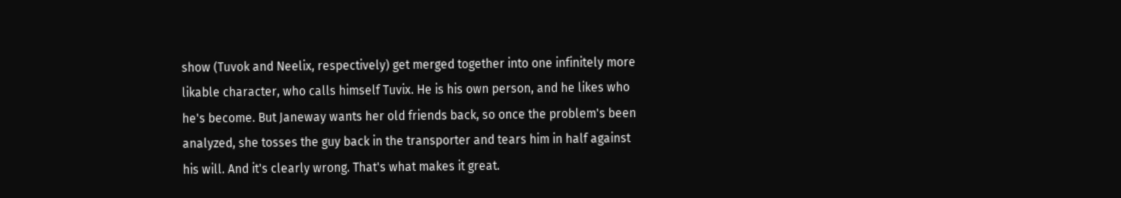show (Tuvok and Neelix, respectively) get merged together into one infinitely more likable character, who calls himself Tuvix. He is his own person, and he likes who he's become. But Janeway wants her old friends back, so once the problem's been analyzed, she tosses the guy back in the transporter and tears him in half against his will. And it's clearly wrong. That's what makes it great.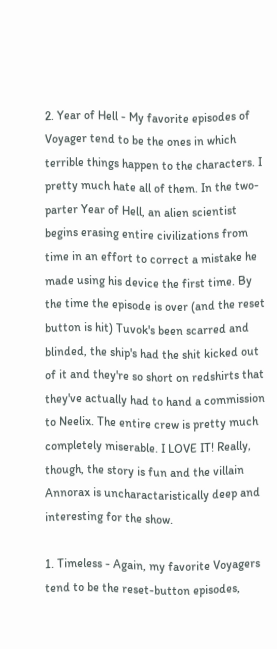2. Year of Hell - My favorite episodes of Voyager tend to be the ones in which terrible things happen to the characters. I pretty much hate all of them. In the two-parter Year of Hell, an alien scientist begins erasing entire civilizations from time in an effort to correct a mistake he made using his device the first time. By the time the episode is over (and the reset button is hit) Tuvok's been scarred and blinded, the ship's had the shit kicked out of it and they're so short on redshirts that they've actually had to hand a commission to Neelix. The entire crew is pretty much completely miserable. I LOVE IT! Really, though, the story is fun and the villain Annorax is uncharactaristically deep and interesting for the show.

1. Timeless - Again, my favorite Voyagers tend to be the reset-button episodes,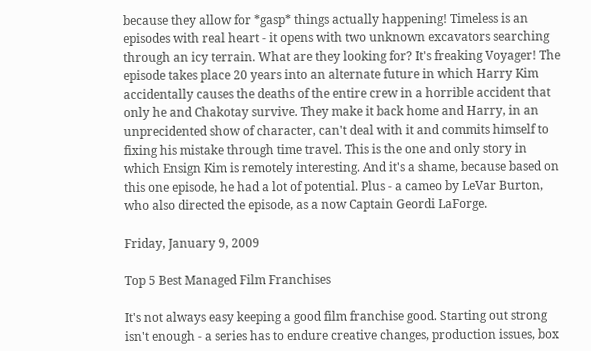because they allow for *gasp* things actually happening! Timeless is an episodes with real heart - it opens with two unknown excavators searching through an icy terrain. What are they looking for? It's freaking Voyager! The episode takes place 20 years into an alternate future in which Harry Kim accidentally causes the deaths of the entire crew in a horrible accident that only he and Chakotay survive. They make it back home and Harry, in an unprecidented show of character, can't deal with it and commits himself to fixing his mistake through time travel. This is the one and only story in which Ensign Kim is remotely interesting. And it's a shame, because based on this one episode, he had a lot of potential. Plus - a cameo by LeVar Burton, who also directed the episode, as a now Captain Geordi LaForge.

Friday, January 9, 2009

Top 5 Best Managed Film Franchises

It's not always easy keeping a good film franchise good. Starting out strong isn't enough - a series has to endure creative changes, production issues, box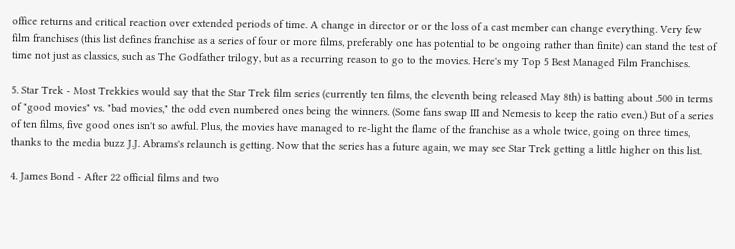office returns and critical reaction over extended periods of time. A change in director or or the loss of a cast member can change everything. Very few film franchises (this list defines franchise as a series of four or more films, preferably one has potential to be ongoing rather than finite) can stand the test of time not just as classics, such as The Godfather trilogy, but as a recurring reason to go to the movies. Here's my Top 5 Best Managed Film Franchises.

5. Star Trek - Most Trekkies would say that the Star Trek film series (currently ten films, the eleventh being released May 8th) is batting about .500 in terms of "good movies" vs. "bad movies," the odd even numbered ones being the winners. (Some fans swap III and Nemesis to keep the ratio even.) But of a series of ten films, five good ones isn't so awful. Plus, the movies have managed to re-light the flame of the franchise as a whole twice, going on three times, thanks to the media buzz J.J. Abrams's relaunch is getting. Now that the series has a future again, we may see Star Trek getting a little higher on this list.

4. James Bond - After 22 official films and two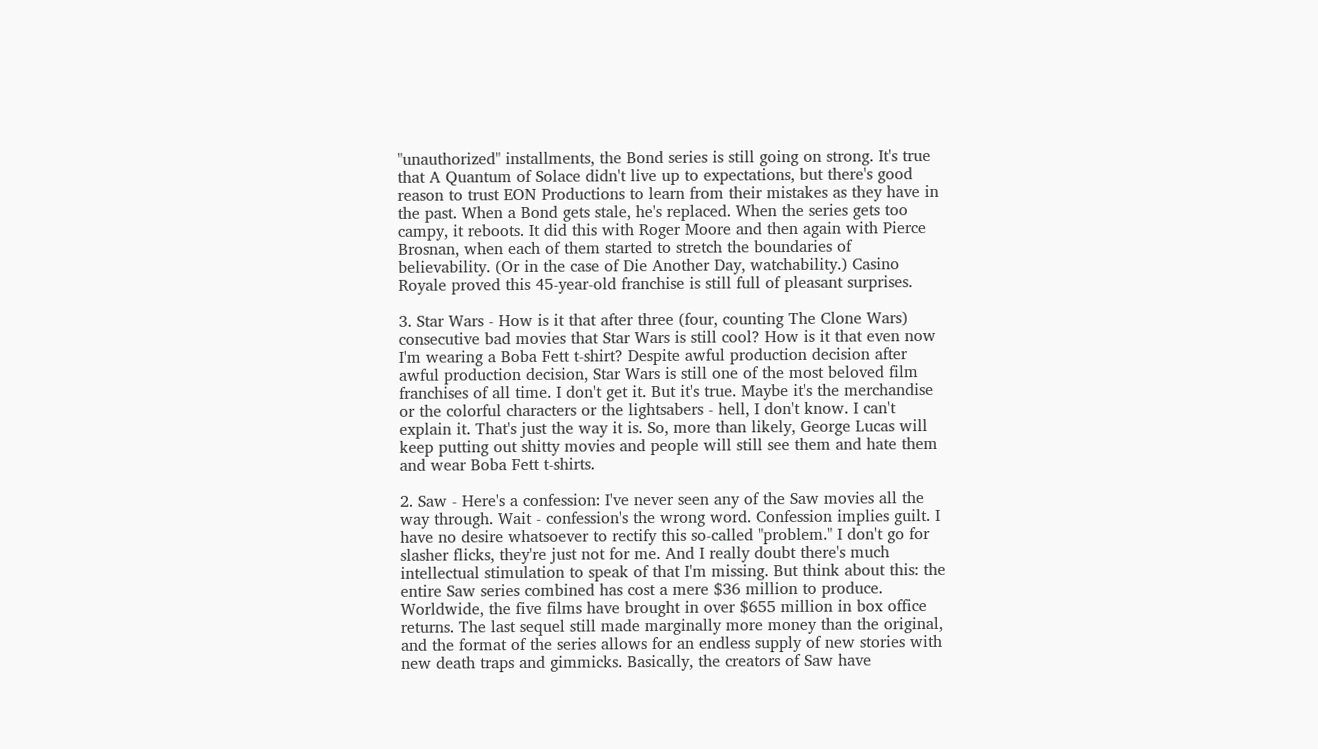"unauthorized" installments, the Bond series is still going on strong. It's true that A Quantum of Solace didn't live up to expectations, but there's good reason to trust EON Productions to learn from their mistakes as they have in the past. When a Bond gets stale, he's replaced. When the series gets too campy, it reboots. It did this with Roger Moore and then again with Pierce Brosnan, when each of them started to stretch the boundaries of believability. (Or in the case of Die Another Day, watchability.) Casino Royale proved this 45-year-old franchise is still full of pleasant surprises.

3. Star Wars - How is it that after three (four, counting The Clone Wars) consecutive bad movies that Star Wars is still cool? How is it that even now I'm wearing a Boba Fett t-shirt? Despite awful production decision after awful production decision, Star Wars is still one of the most beloved film franchises of all time. I don't get it. But it's true. Maybe it's the merchandise or the colorful characters or the lightsabers - hell, I don't know. I can't explain it. That's just the way it is. So, more than likely, George Lucas will keep putting out shitty movies and people will still see them and hate them and wear Boba Fett t-shirts.

2. Saw - Here's a confession: I've never seen any of the Saw movies all the way through. Wait - confession's the wrong word. Confession implies guilt. I have no desire whatsoever to rectify this so-called "problem." I don't go for slasher flicks, they're just not for me. And I really doubt there's much intellectual stimulation to speak of that I'm missing. But think about this: the entire Saw series combined has cost a mere $36 million to produce. Worldwide, the five films have brought in over $655 million in box office returns. The last sequel still made marginally more money than the original, and the format of the series allows for an endless supply of new stories with new death traps and gimmicks. Basically, the creators of Saw have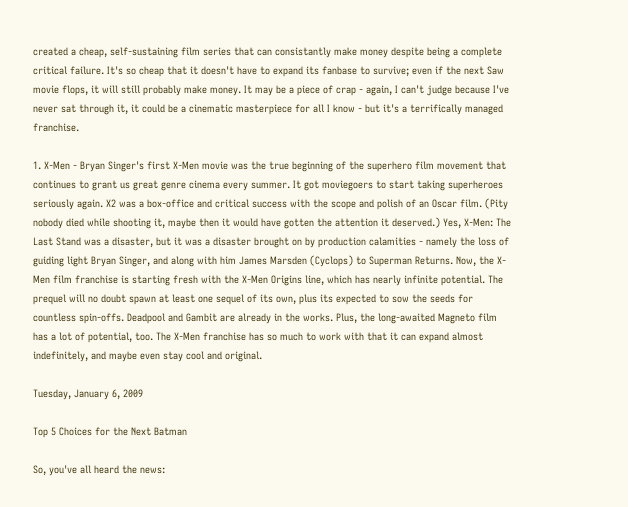created a cheap, self-sustaining film series that can consistantly make money despite being a complete critical failure. It's so cheap that it doesn't have to expand its fanbase to survive; even if the next Saw movie flops, it will still probably make money. It may be a piece of crap - again, I can't judge because I've never sat through it, it could be a cinematic masterpiece for all I know - but it's a terrifically managed franchise.

1. X-Men - Bryan Singer's first X-Men movie was the true beginning of the superhero film movement that continues to grant us great genre cinema every summer. It got moviegoers to start taking superheroes seriously again. X2 was a box-office and critical success with the scope and polish of an Oscar film. (Pity nobody died while shooting it, maybe then it would have gotten the attention it deserved.) Yes, X-Men: The Last Stand was a disaster, but it was a disaster brought on by production calamities - namely the loss of guiding light Bryan Singer, and along with him James Marsden (Cyclops) to Superman Returns. Now, the X-Men film franchise is starting fresh with the X-Men Origins line, which has nearly infinite potential. The prequel will no doubt spawn at least one sequel of its own, plus its expected to sow the seeds for countless spin-offs. Deadpool and Gambit are already in the works. Plus, the long-awaited Magneto film has a lot of potential, too. The X-Men franchise has so much to work with that it can expand almost indefinitely, and maybe even stay cool and original.

Tuesday, January 6, 2009

Top 5 Choices for the Next Batman

So, you've all heard the news: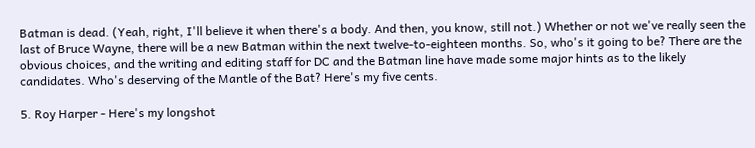Batman is dead. (Yeah, right, I'll believe it when there's a body. And then, you know, still not.) Whether or not we've really seen the last of Bruce Wayne, there will be a new Batman within the next twelve-to-eighteen months. So, who's it going to be? There are the obvious choices, and the writing and editing staff for DC and the Batman line have made some major hints as to the likely candidates. Who's deserving of the Mantle of the Bat? Here's my five cents.

5. Roy Harper - Here's my longshot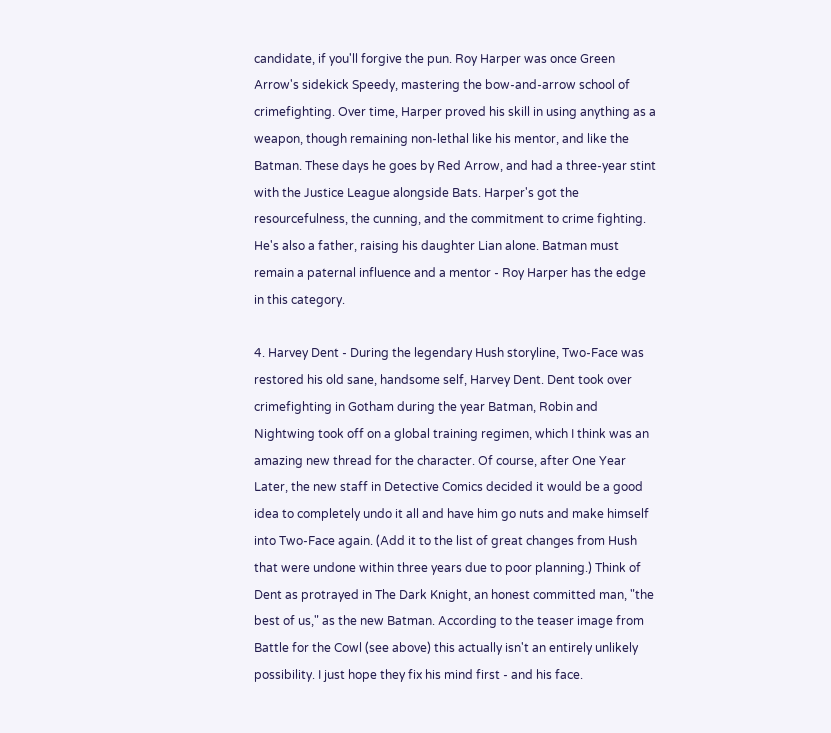candidate, if you'll forgive the pun. Roy Harper was once Green Arrow's sidekick Speedy, mastering the bow-and-arrow school of crimefighting. Over time, Harper proved his skill in using anything as a weapon, though remaining non-lethal like his mentor, and like the Batman. These days he goes by Red Arrow, and had a three-year stint with the Justice League alongside Bats. Harper's got the resourcefulness, the cunning, and the commitment to crime fighting. He's also a father, raising his daughter Lian alone. Batman must remain a paternal influence and a mentor - Roy Harper has the edge in this category.

4. Harvey Dent - During the legendary Hush storyline, Two-Face was restored his old sane, handsome self, Harvey Dent. Dent took over crimefighting in Gotham during the year Batman, Robin and Nightwing took off on a global training regimen, which I think was an amazing new thread for the character. Of course, after One Year Later, the new staff in Detective Comics decided it would be a good idea to completely undo it all and have him go nuts and make himself into Two-Face again. (Add it to the list of great changes from Hush that were undone within three years due to poor planning.) Think of Dent as protrayed in The Dark Knight, an honest committed man, "the best of us," as the new Batman. According to the teaser image from Battle for the Cowl (see above) this actually isn't an entirely unlikely possibility. I just hope they fix his mind first - and his face.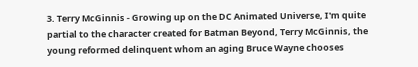3. Terry McGinnis - Growing up on the DC Animated Universe, I'm quite partial to the character created for Batman Beyond, Terry McGinnis, the young reformed delinquent whom an aging Bruce Wayne chooses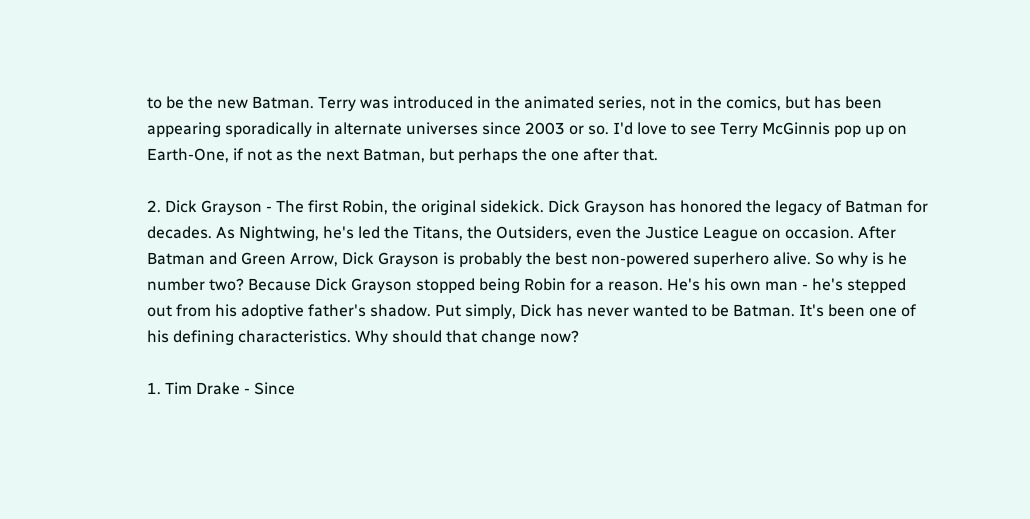to be the new Batman. Terry was introduced in the animated series, not in the comics, but has been appearing sporadically in alternate universes since 2003 or so. I'd love to see Terry McGinnis pop up on Earth-One, if not as the next Batman, but perhaps the one after that.

2. Dick Grayson - The first Robin, the original sidekick. Dick Grayson has honored the legacy of Batman for decades. As Nightwing, he's led the Titans, the Outsiders, even the Justice League on occasion. After Batman and Green Arrow, Dick Grayson is probably the best non-powered superhero alive. So why is he number two? Because Dick Grayson stopped being Robin for a reason. He's his own man - he's stepped out from his adoptive father's shadow. Put simply, Dick has never wanted to be Batman. It's been one of his defining characteristics. Why should that change now?

1. Tim Drake - Since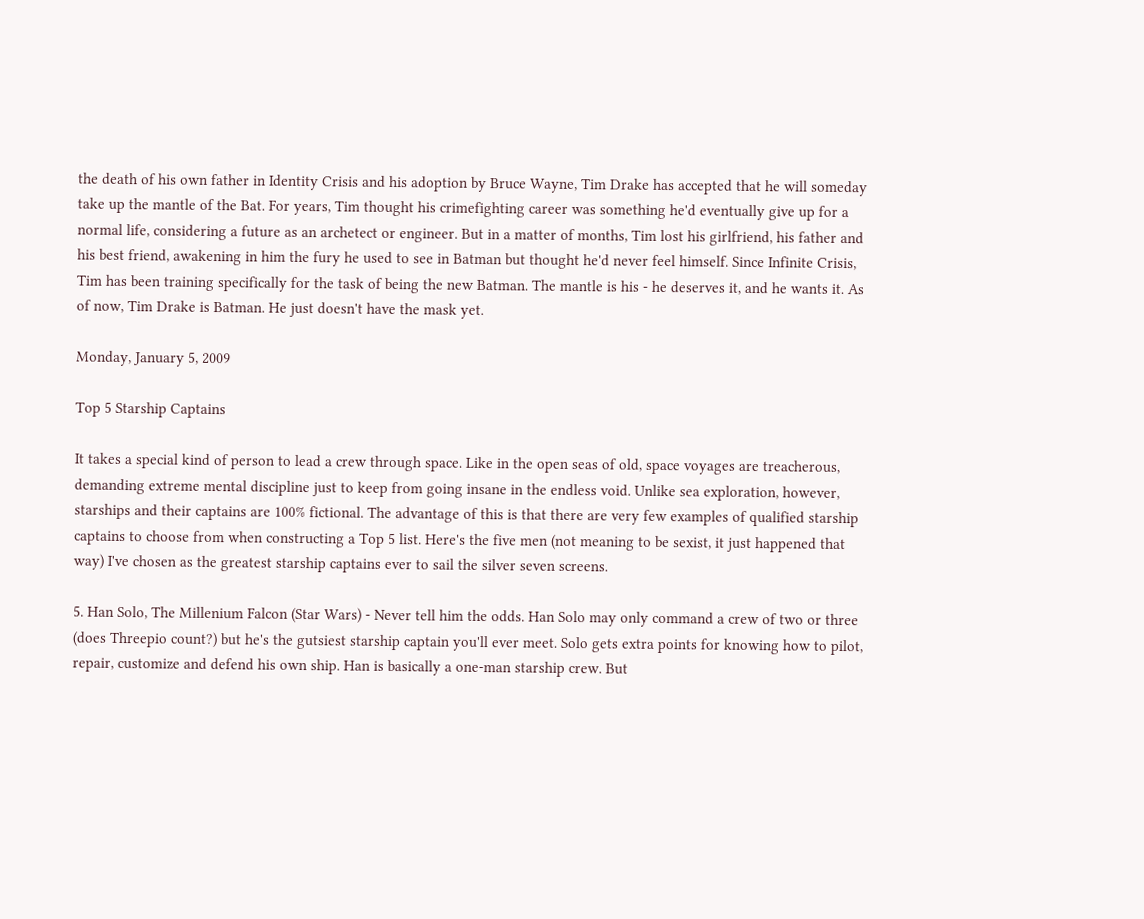the death of his own father in Identity Crisis and his adoption by Bruce Wayne, Tim Drake has accepted that he will someday take up the mantle of the Bat. For years, Tim thought his crimefighting career was something he'd eventually give up for a normal life, considering a future as an archetect or engineer. But in a matter of months, Tim lost his girlfriend, his father and his best friend, awakening in him the fury he used to see in Batman but thought he'd never feel himself. Since Infinite Crisis, Tim has been training specifically for the task of being the new Batman. The mantle is his - he deserves it, and he wants it. As of now, Tim Drake is Batman. He just doesn't have the mask yet.

Monday, January 5, 2009

Top 5 Starship Captains

It takes a special kind of person to lead a crew through space. Like in the open seas of old, space voyages are treacherous, demanding extreme mental discipline just to keep from going insane in the endless void. Unlike sea exploration, however, starships and their captains are 100% fictional. The advantage of this is that there are very few examples of qualified starship captains to choose from when constructing a Top 5 list. Here's the five men (not meaning to be sexist, it just happened that way) I've chosen as the greatest starship captains ever to sail the silver seven screens.

5. Han Solo, The Millenium Falcon (Star Wars) - Never tell him the odds. Han Solo may only command a crew of two or three (does Threepio count?) but he's the gutsiest starship captain you'll ever meet. Solo gets extra points for knowing how to pilot, repair, customize and defend his own ship. Han is basically a one-man starship crew. But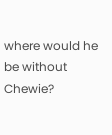where would he be without Chewie?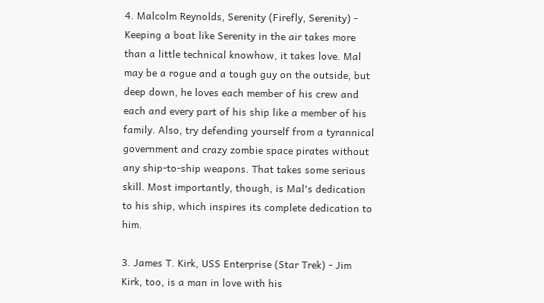4. Malcolm Reynolds, Serenity (Firefly, Serenity) - Keeping a boat like Serenity in the air takes more than a little technical knowhow, it takes love. Mal may be a rogue and a tough guy on the outside, but deep down, he loves each member of his crew and each and every part of his ship like a member of his family. Also, try defending yourself from a tyrannical government and crazy zombie space pirates without any ship-to-ship weapons. That takes some serious skill. Most importantly, though, is Mal's dedication to his ship, which inspires its complete dedication to him.

3. James T. Kirk, USS Enterprise (Star Trek) - Jim Kirk, too, is a man in love with his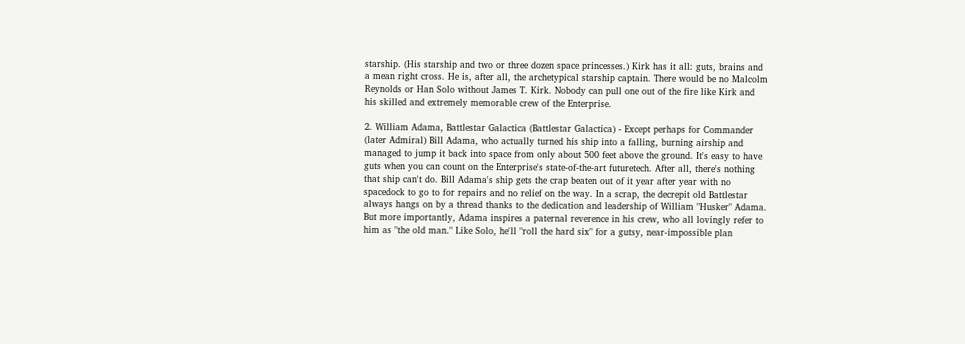starship. (His starship and two or three dozen space princesses.) Kirk has it all: guts, brains and a mean right cross. He is, after all, the archetypical starship captain. There would be no Malcolm Reynolds or Han Solo without James T. Kirk. Nobody can pull one out of the fire like Kirk and his skilled and extremely memorable crew of the Enterprise.

2. William Adama, Battlestar Galactica (Battlestar Galactica) - Except perhaps for Commander (later Admiral) Bill Adama, who actually turned his ship into a falling, burning airship and managed to jump it back into space from only about 500 feet above the ground. It's easy to have guts when you can count on the Enterprise's state-of-the-art futuretech. After all, there's nothing that ship can't do. Bill Adama's ship gets the crap beaten out of it year after year with no spacedock to go to for repairs and no relief on the way. In a scrap, the decrepit old Battlestar always hangs on by a thread thanks to the dedication and leadership of William "Husker" Adama. But more importantly, Adama inspires a paternal reverence in his crew, who all lovingly refer to him as "the old man." Like Solo, he'll "roll the hard six" for a gutsy, near-impossible plan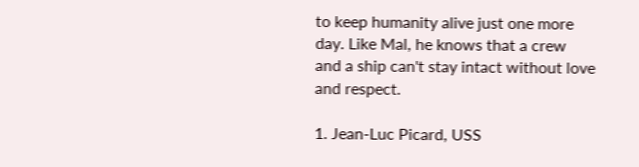to keep humanity alive just one more day. Like Mal, he knows that a crew and a ship can't stay intact without love and respect.

1. Jean-Luc Picard, USS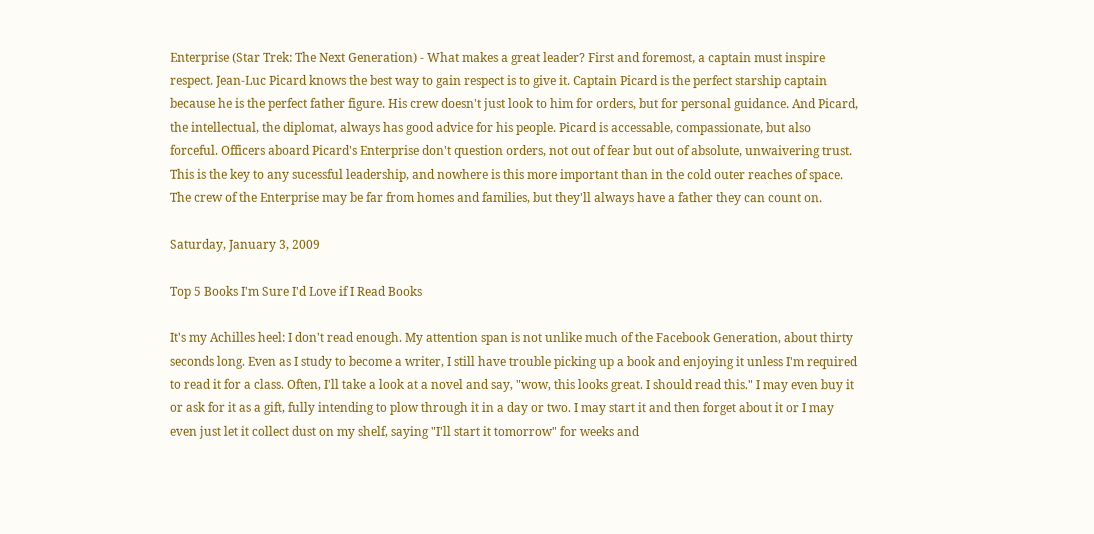Enterprise (Star Trek: The Next Generation) - What makes a great leader? First and foremost, a captain must inspire respect. Jean-Luc Picard knows the best way to gain respect is to give it. Captain Picard is the perfect starship captain because he is the perfect father figure. His crew doesn't just look to him for orders, but for personal guidance. And Picard, the intellectual, the diplomat, always has good advice for his people. Picard is accessable, compassionate, but also forceful. Officers aboard Picard's Enterprise don't question orders, not out of fear but out of absolute, unwaivering trust. This is the key to any sucessful leadership, and nowhere is this more important than in the cold outer reaches of space. The crew of the Enterprise may be far from homes and families, but they'll always have a father they can count on.

Saturday, January 3, 2009

Top 5 Books I'm Sure I'd Love if I Read Books

It's my Achilles heel: I don't read enough. My attention span is not unlike much of the Facebook Generation, about thirty seconds long. Even as I study to become a writer, I still have trouble picking up a book and enjoying it unless I'm required to read it for a class. Often, I'll take a look at a novel and say, "wow, this looks great. I should read this." I may even buy it or ask for it as a gift, fully intending to plow through it in a day or two. I may start it and then forget about it or I may even just let it collect dust on my shelf, saying "I'll start it tomorrow" for weeks and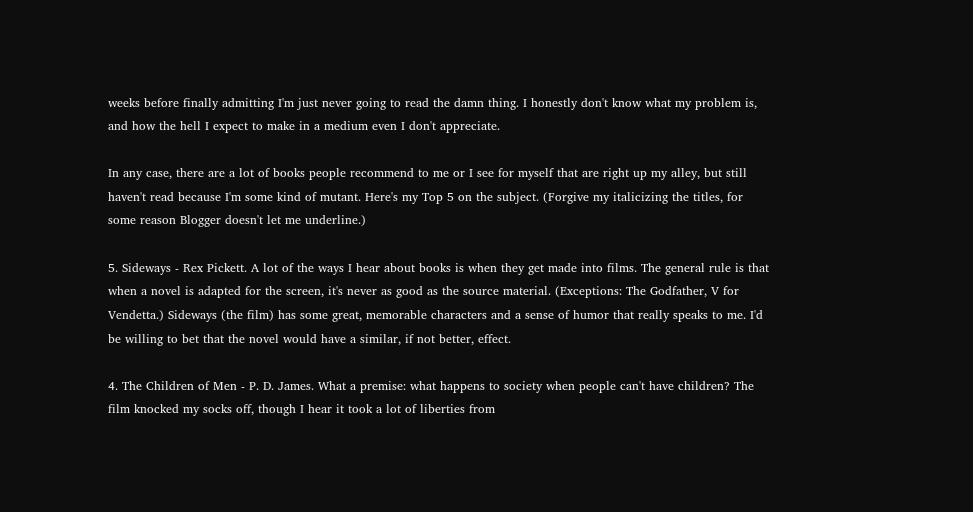weeks before finally admitting I'm just never going to read the damn thing. I honestly don't know what my problem is, and how the hell I expect to make in a medium even I don't appreciate.

In any case, there are a lot of books people recommend to me or I see for myself that are right up my alley, but still haven't read because I'm some kind of mutant. Here's my Top 5 on the subject. (Forgive my italicizing the titles, for some reason Blogger doesn't let me underline.)

5. Sideways - Rex Pickett. A lot of the ways I hear about books is when they get made into films. The general rule is that when a novel is adapted for the screen, it's never as good as the source material. (Exceptions: The Godfather, V for Vendetta.) Sideways (the film) has some great, memorable characters and a sense of humor that really speaks to me. I'd be willing to bet that the novel would have a similar, if not better, effect.

4. The Children of Men - P. D. James. What a premise: what happens to society when people can't have children? The film knocked my socks off, though I hear it took a lot of liberties from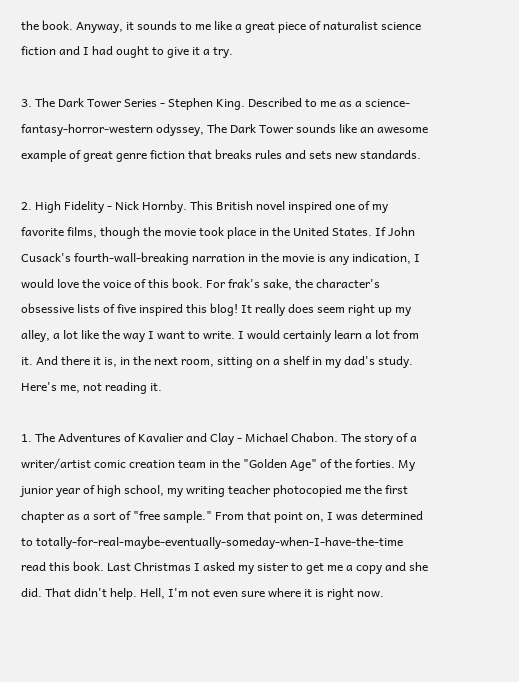the book. Anyway, it sounds to me like a great piece of naturalist science fiction and I had ought to give it a try.

3. The Dark Tower Series - Stephen King. Described to me as a science-fantasy-horror-western odyssey, The Dark Tower sounds like an awesome example of great genre fiction that breaks rules and sets new standards.

2. High Fidelity - Nick Hornby. This British novel inspired one of my favorite films, though the movie took place in the United States. If John Cusack's fourth-wall-breaking narration in the movie is any indication, I would love the voice of this book. For frak's sake, the character's obsessive lists of five inspired this blog! It really does seem right up my alley, a lot like the way I want to write. I would certainly learn a lot from it. And there it is, in the next room, sitting on a shelf in my dad's study. Here's me, not reading it.

1. The Adventures of Kavalier and Clay - Michael Chabon. The story of a writer/artist comic creation team in the "Golden Age" of the forties. My junior year of high school, my writing teacher photocopied me the first chapter as a sort of "free sample." From that point on, I was determined to totally-for-real-maybe-eventually-someday-when-I-have-the-time read this book. Last Christmas I asked my sister to get me a copy and she did. That didn't help. Hell, I'm not even sure where it is right now.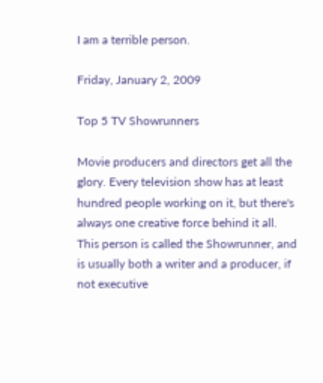I am a terrible person.

Friday, January 2, 2009

Top 5 TV Showrunners

Movie producers and directors get all the glory. Every television show has at least hundred people working on it, but there's always one creative force behind it all. This person is called the Showrunner, and is usually both a writer and a producer, if not executive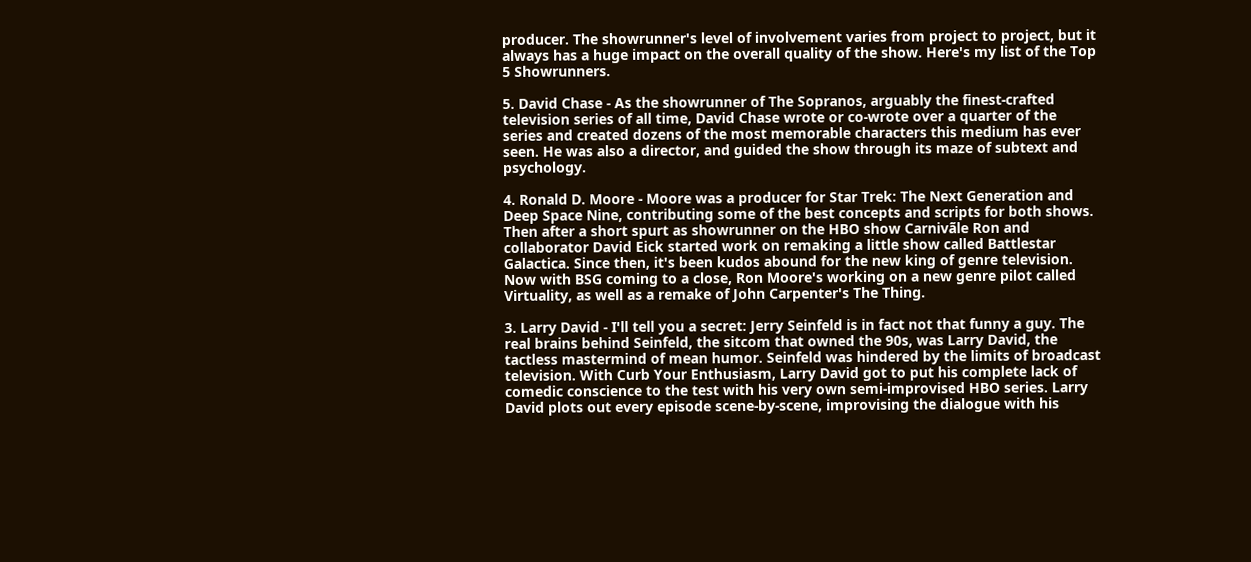producer. The showrunner's level of involvement varies from project to project, but it always has a huge impact on the overall quality of the show. Here's my list of the Top 5 Showrunners.

5. David Chase - As the showrunner of The Sopranos, arguably the finest-crafted television series of all time, David Chase wrote or co-wrote over a quarter of the series and created dozens of the most memorable characters this medium has ever seen. He was also a director, and guided the show through its maze of subtext and psychology.

4. Ronald D. Moore - Moore was a producer for Star Trek: The Next Generation and Deep Space Nine, contributing some of the best concepts and scripts for both shows. Then after a short spurt as showrunner on the HBO show Carnivãle Ron and collaborator David Eick started work on remaking a little show called Battlestar Galactica. Since then, it's been kudos abound for the new king of genre television. Now with BSG coming to a close, Ron Moore's working on a new genre pilot called Virtuality, as well as a remake of John Carpenter's The Thing.

3. Larry David - I'll tell you a secret: Jerry Seinfeld is in fact not that funny a guy. The real brains behind Seinfeld, the sitcom that owned the 90s, was Larry David, the tactless mastermind of mean humor. Seinfeld was hindered by the limits of broadcast television. With Curb Your Enthusiasm, Larry David got to put his complete lack of comedic conscience to the test with his very own semi-improvised HBO series. Larry David plots out every episode scene-by-scene, improvising the dialogue with his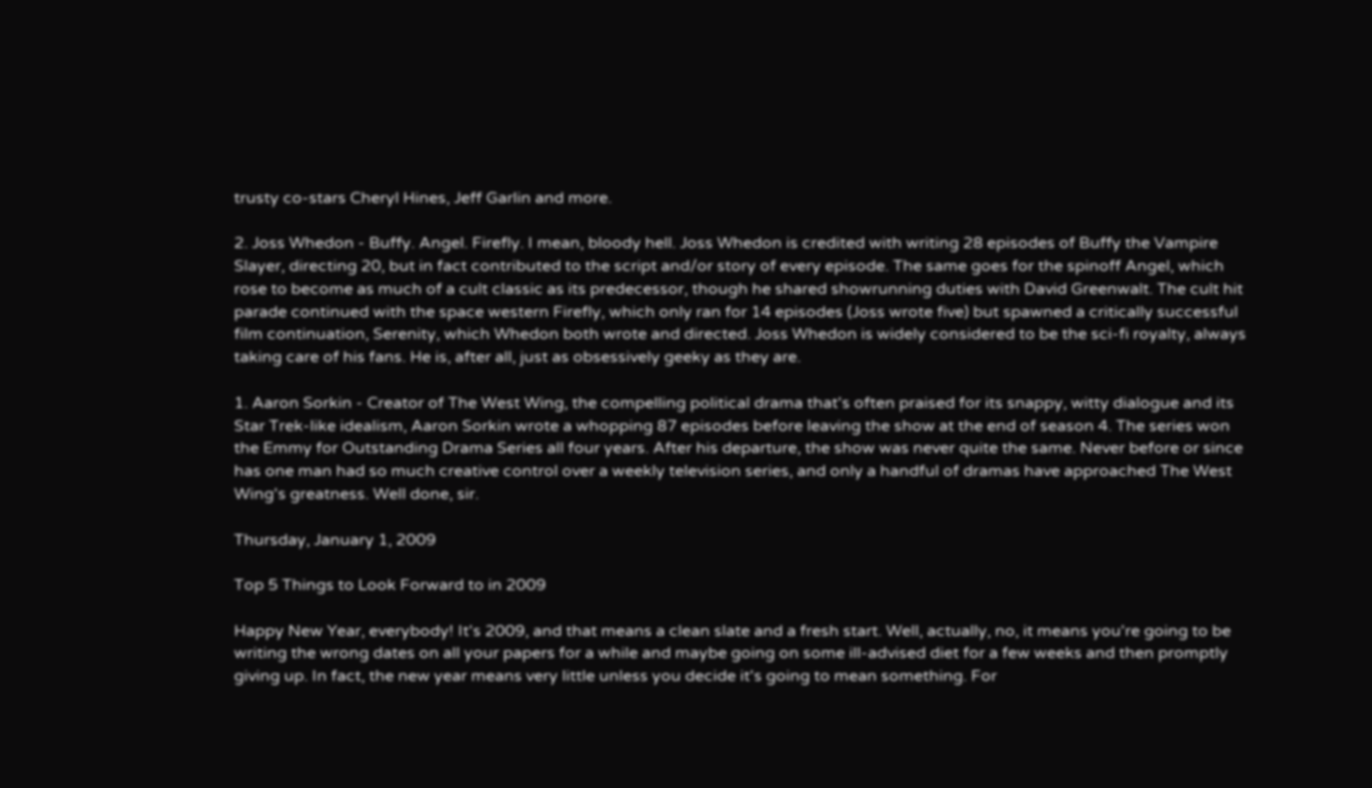trusty co-stars Cheryl Hines, Jeff Garlin and more.

2. Joss Whedon - Buffy. Angel. Firefly. I mean, bloody hell. Joss Whedon is credited with writing 28 episodes of Buffy the Vampire Slayer, directing 20, but in fact contributed to the script and/or story of every episode. The same goes for the spinoff Angel, which rose to become as much of a cult classic as its predecessor, though he shared showrunning duties with David Greenwalt. The cult hit parade continued with the space western Firefly, which only ran for 14 episodes (Joss wrote five) but spawned a critically successful film continuation, Serenity, which Whedon both wrote and directed. Joss Whedon is widely considered to be the sci-fi royalty, always taking care of his fans. He is, after all, just as obsessively geeky as they are.

1. Aaron Sorkin - Creator of The West Wing, the compelling political drama that's often praised for its snappy, witty dialogue and its Star Trek-like idealism, Aaron Sorkin wrote a whopping 87 episodes before leaving the show at the end of season 4. The series won the Emmy for Outstanding Drama Series all four years. After his departure, the show was never quite the same. Never before or since has one man had so much creative control over a weekly television series, and only a handful of dramas have approached The West Wing's greatness. Well done, sir.

Thursday, January 1, 2009

Top 5 Things to Look Forward to in 2009

Happy New Year, everybody! It's 2009, and that means a clean slate and a fresh start. Well, actually, no, it means you're going to be writing the wrong dates on all your papers for a while and maybe going on some ill-advised diet for a few weeks and then promptly giving up. In fact, the new year means very little unless you decide it's going to mean something. For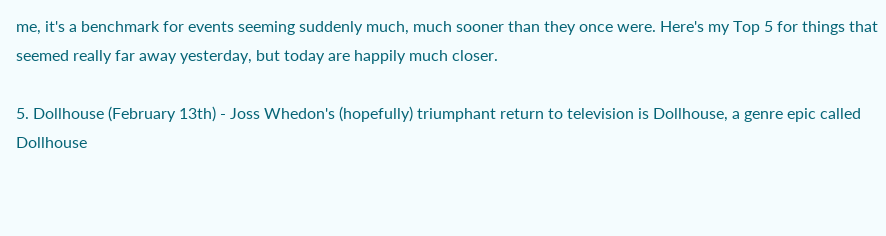me, it's a benchmark for events seeming suddenly much, much sooner than they once were. Here's my Top 5 for things that seemed really far away yesterday, but today are happily much closer.

5. Dollhouse (February 13th) - Joss Whedon's (hopefully) triumphant return to television is Dollhouse, a genre epic called Dollhouse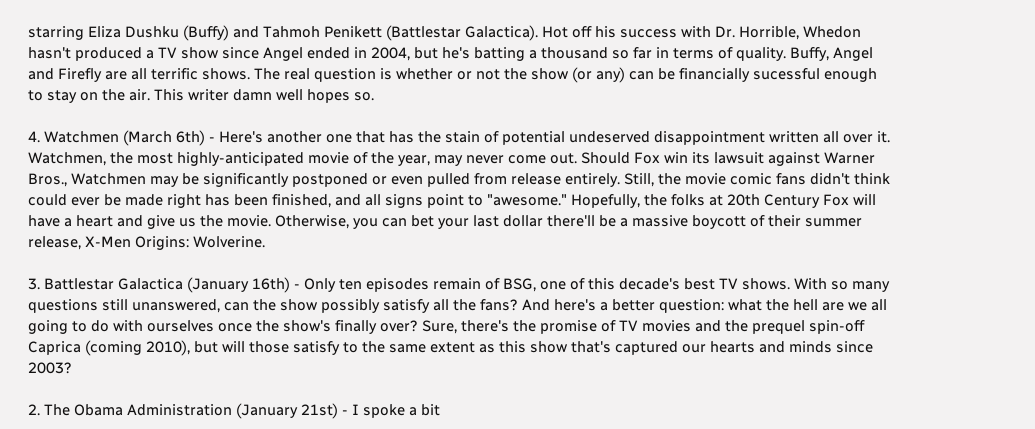starring Eliza Dushku (Buffy) and Tahmoh Penikett (Battlestar Galactica). Hot off his success with Dr. Horrible, Whedon hasn't produced a TV show since Angel ended in 2004, but he's batting a thousand so far in terms of quality. Buffy, Angel and Firefly are all terrific shows. The real question is whether or not the show (or any) can be financially sucessful enough to stay on the air. This writer damn well hopes so.

4. Watchmen (March 6th) - Here's another one that has the stain of potential undeserved disappointment written all over it. Watchmen, the most highly-anticipated movie of the year, may never come out. Should Fox win its lawsuit against Warner Bros., Watchmen may be significantly postponed or even pulled from release entirely. Still, the movie comic fans didn't think could ever be made right has been finished, and all signs point to "awesome." Hopefully, the folks at 20th Century Fox will have a heart and give us the movie. Otherwise, you can bet your last dollar there'll be a massive boycott of their summer release, X-Men Origins: Wolverine.

3. Battlestar Galactica (January 16th) - Only ten episodes remain of BSG, one of this decade's best TV shows. With so many questions still unanswered, can the show possibly satisfy all the fans? And here's a better question: what the hell are we all going to do with ourselves once the show's finally over? Sure, there's the promise of TV movies and the prequel spin-off Caprica (coming 2010), but will those satisfy to the same extent as this show that's captured our hearts and minds since 2003?

2. The Obama Administration (January 21st) - I spoke a bit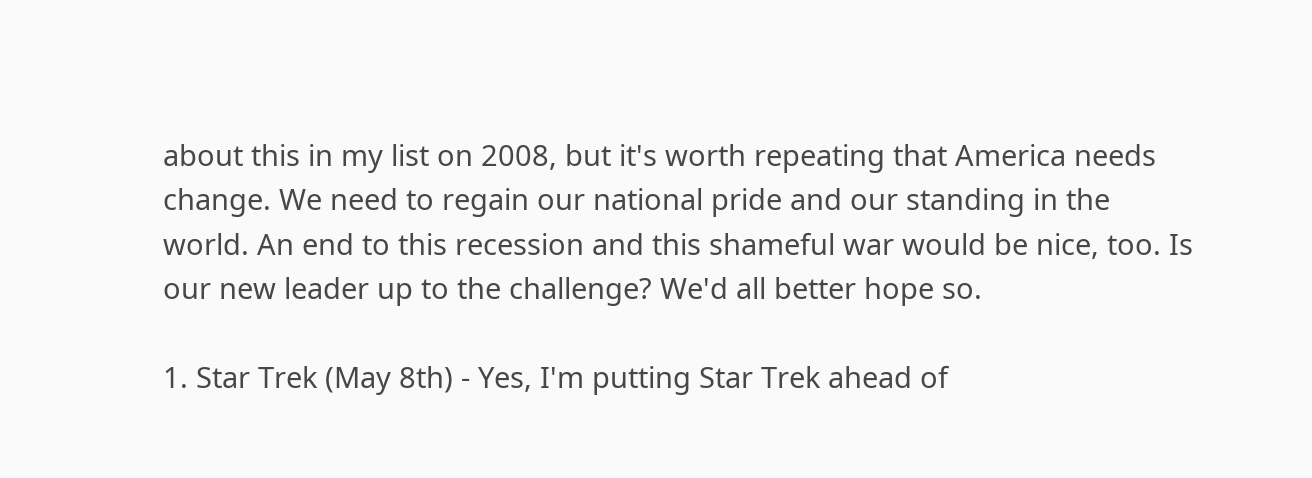about this in my list on 2008, but it's worth repeating that America needs change. We need to regain our national pride and our standing in the world. An end to this recession and this shameful war would be nice, too. Is our new leader up to the challenge? We'd all better hope so.

1. Star Trek (May 8th) - Yes, I'm putting Star Trek ahead of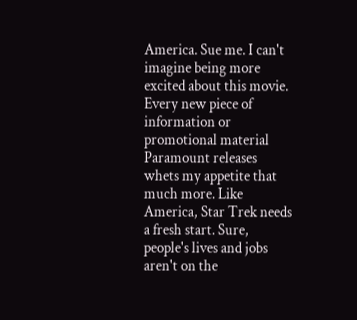America. Sue me. I can't imagine being more excited about this movie. Every new piece of information or promotional material Paramount releases whets my appetite that much more. Like America, Star Trek needs a fresh start. Sure, people's lives and jobs aren't on the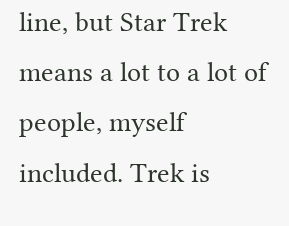line, but Star Trek means a lot to a lot of people, myself included. Trek is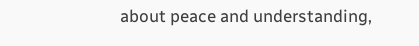about peace and understanding,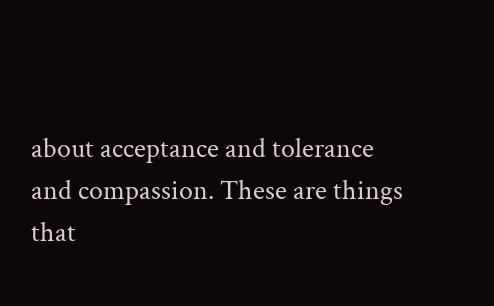about acceptance and tolerance and compassion. These are things that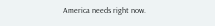America needs right now.